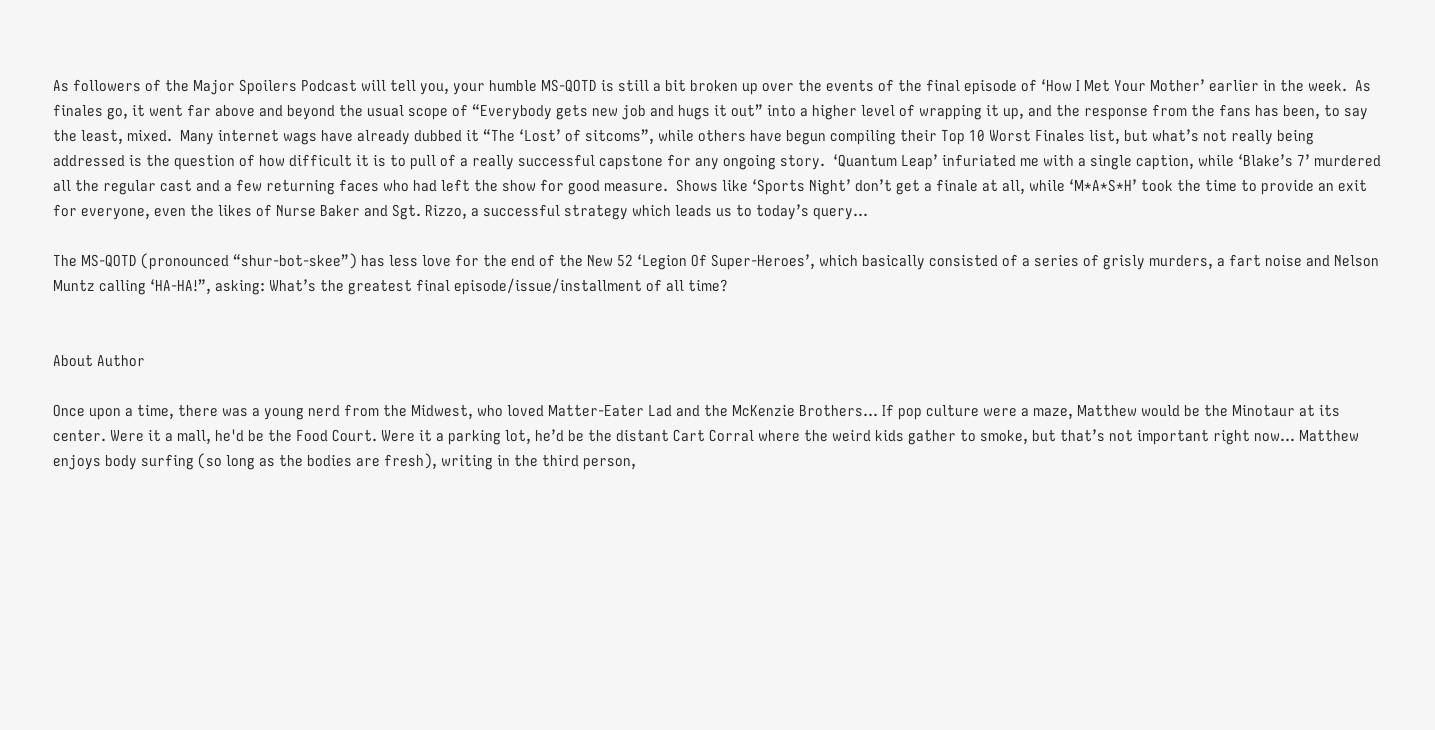As followers of the Major Spoilers Podcast will tell you, your humble MS-QOTD is still a bit broken up over the events of the final episode of ‘How I Met Your Mother’ earlier in the week.  As finales go, it went far above and beyond the usual scope of “Everybody gets new job and hugs it out” into a higher level of wrapping it up, and the response from the fans has been, to say the least, mixed.  Many internet wags have already dubbed it “The ‘Lost’ of sitcoms”, while others have begun compiling their Top 10 Worst Finales list, but what’s not really being addressed is the question of how difficult it is to pull of a really successful capstone for any ongoing story.  ‘Quantum Leap’ infuriated me with a single caption, while ‘Blake’s 7’ murdered all the regular cast and a few returning faces who had left the show for good measure.  Shows like ‘Sports Night’ don’t get a finale at all, while ‘M*A*S*H’ took the time to provide an exit for everyone, even the likes of Nurse Baker and Sgt. Rizzo, a successful strategy which leads us to today’s query…

The MS-QOTD (pronounced “shur-bot-skee”) has less love for the end of the New 52 ‘Legion Of Super-Heroes’, which basically consisted of a series of grisly murders, a fart noise and Nelson Muntz calling ‘HA-HA!”, asking: What’s the greatest final episode/issue/installment of all time?


About Author

Once upon a time, there was a young nerd from the Midwest, who loved Matter-Eater Lad and the McKenzie Brothers... If pop culture were a maze, Matthew would be the Minotaur at its center. Were it a mall, he'd be the Food Court. Were it a parking lot, he’d be the distant Cart Corral where the weird kids gather to smoke, but that’s not important right now... Matthew enjoys body surfing (so long as the bodies are fresh), writing in the third person,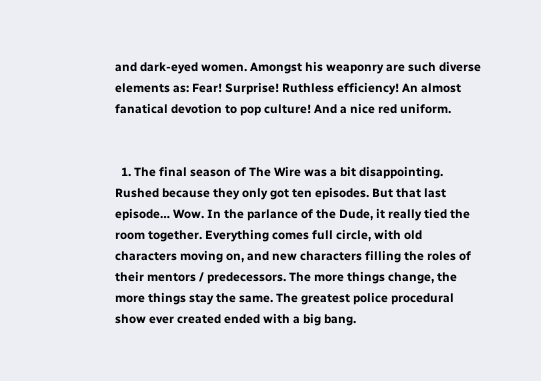and dark-eyed women. Amongst his weaponry are such diverse elements as: Fear! Surprise! Ruthless efficiency! An almost fanatical devotion to pop culture! And a nice red uniform.


  1. The final season of The Wire was a bit disappointing. Rushed because they only got ten episodes. But that last episode… Wow. In the parlance of the Dude, it really tied the room together. Everything comes full circle, with old characters moving on, and new characters filling the roles of their mentors / predecessors. The more things change, the more things stay the same. The greatest police procedural show ever created ended with a big bang.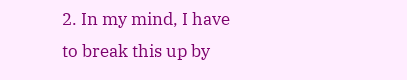2. In my mind, I have to break this up by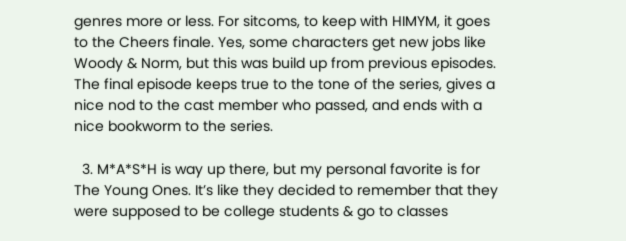genres more or less. For sitcoms, to keep with HIMYM, it goes to the Cheers finale. Yes, some characters get new jobs like Woody & Norm, but this was build up from previous episodes. The final episode keeps true to the tone of the series, gives a nice nod to the cast member who passed, and ends with a nice bookworm to the series.

  3. M*A*S*H is way up there, but my personal favorite is for The Young Ones. It’s like they decided to remember that they were supposed to be college students & go to classes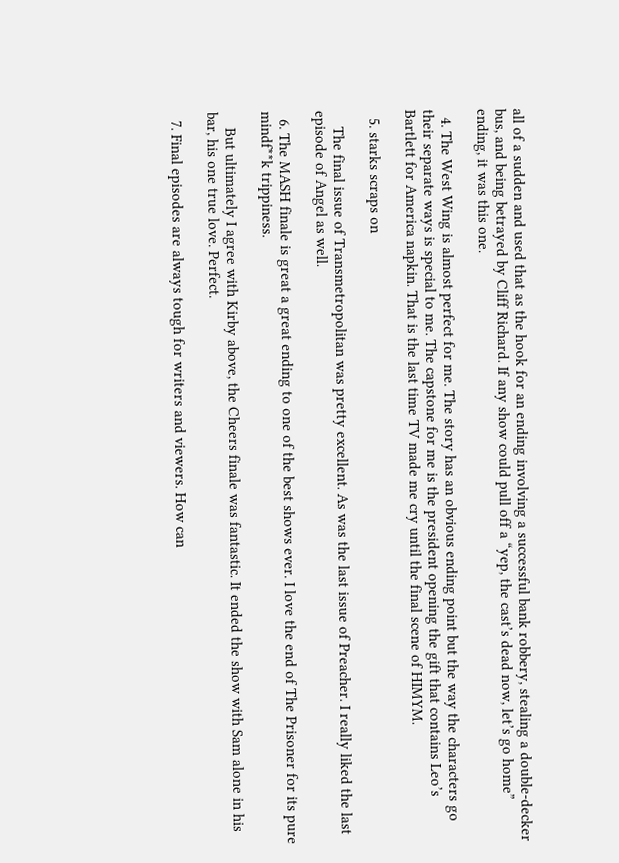all of a sudden and used that as the hook for an ending involving a successful bank robbery, stealing a double-decker bus, and being betrayed by Cliff Richard. If any show could pull off a “yep, the cast’s dead now, let’s go home” ending, it was this one.

  4. The West Wing is almost perfect for me. The story has an obvious ending point but the way the characters go their separate ways is special to me. The capstone for me is the president opening the gift that contains Leo’s Bartlett for America napkin. That is the last time TV made me cry until the final scene of HIMYM.

  5. starks scraps on

    The final issue of Transmetropolitan was pretty excellent. As was the last issue of Preacher. I really liked the last episode of Angel as well.

  6. The MASH finale is great a great ending to one of the best shows ever. I love the end of The Prisoner for its pure mindf**k trippiness.

    But ultimately I agree with Kirby above, the Cheers finale was fantastic. It ended the show with Sam alone in his bar, his one true love. Perfect.

  7. Final episodes are always tough for writers and viewers. How can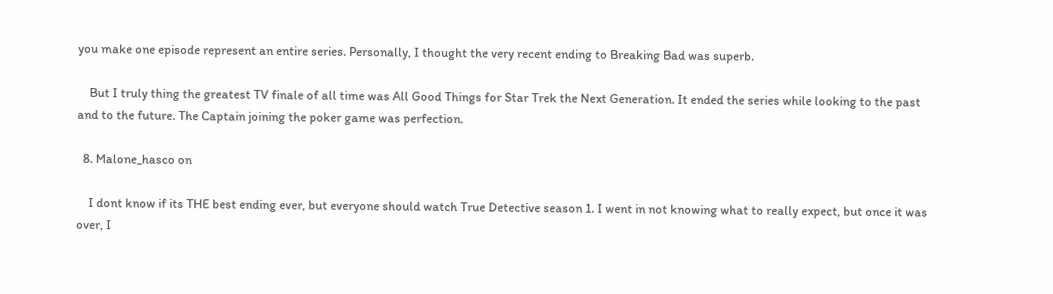you make one episode represent an entire series. Personally, I thought the very recent ending to Breaking Bad was superb.

    But I truly thing the greatest TV finale of all time was All Good Things for Star Trek the Next Generation. It ended the series while looking to the past and to the future. The Captain joining the poker game was perfection.

  8. Malone_hasco on

    I dont know if its THE best ending ever, but everyone should watch True Detective season 1. I went in not knowing what to really expect, but once it was over, I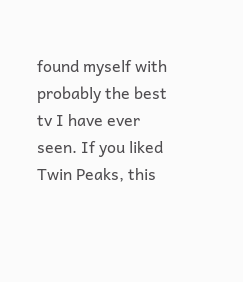found myself with probably the best tv I have ever seen. If you liked Twin Peaks, this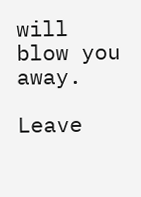will blow you away.

Leave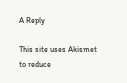A Reply

This site uses Akismet to reduce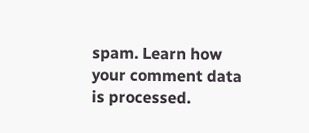spam. Learn how your comment data is processed.